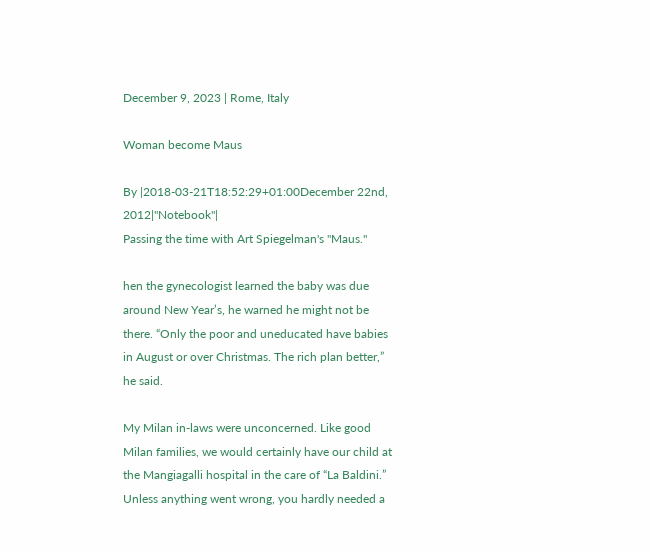December 9, 2023 | Rome, Italy

Woman become Maus

By |2018-03-21T18:52:29+01:00December 22nd, 2012|"Notebook"|
Passing the time with Art Spiegelman's "Maus."

hen the gynecologist learned the baby was due around New Year’s, he warned he might not be there. “Only the poor and uneducated have babies in August or over Christmas. The rich plan better,” he said.

My Milan in-laws were unconcerned. Like good Milan families, we would certainly have our child at the Mangiagalli hospital in the care of “La Baldini.” Unless anything went wrong, you hardly needed a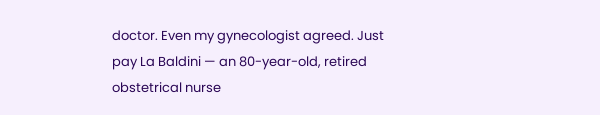doctor. Even my gynecologist agreed. Just pay La Baldini — an 80-year-old, retired obstetrical nurse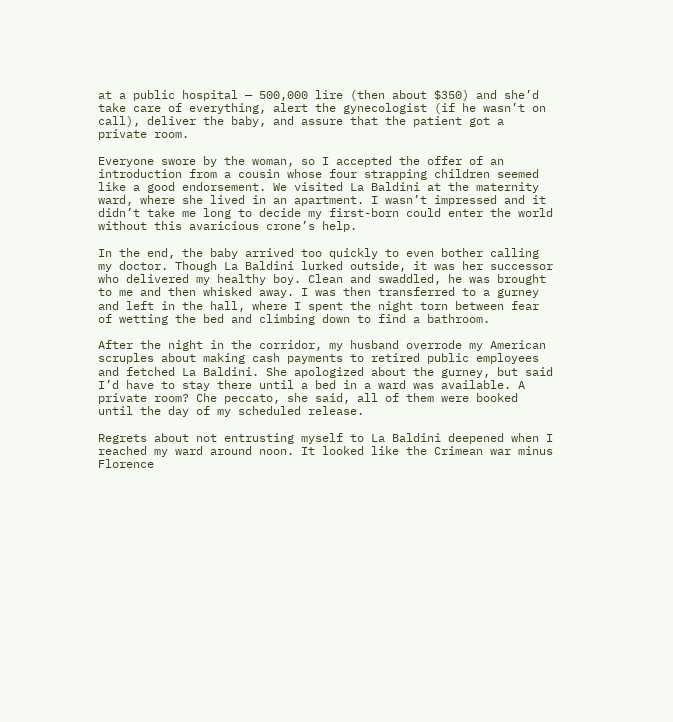at a public hospital — 500,000 lire (then about $350) and she’d take care of everything, alert the gynecologist (if he wasn’t on call), deliver the baby, and assure that the patient got a private room.

Everyone swore by the woman, so I accepted the offer of an introduction from a cousin whose four strapping children seemed like a good endorsement. We visited La Baldini at the maternity ward, where she lived in an apartment. I wasn’t impressed and it didn’t take me long to decide my first-born could enter the world without this avaricious crone’s help.

In the end, the baby arrived too quickly to even bother calling my doctor. Though La Baldini lurked outside, it was her successor who delivered my healthy boy. Clean and swaddled, he was brought to me and then whisked away. I was then transferred to a gurney and left in the hall, where I spent the night torn between fear of wetting the bed and climbing down to find a bathroom.

After the night in the corridor, my husband overrode my American scruples about making cash payments to retired public employees and fetched La Baldini. She apologized about the gurney, but said I’d have to stay there until a bed in a ward was available. A private room? Che peccato, she said, all of them were booked until the day of my scheduled release.

Regrets about not entrusting myself to La Baldini deepened when I reached my ward around noon. It looked like the Crimean war minus Florence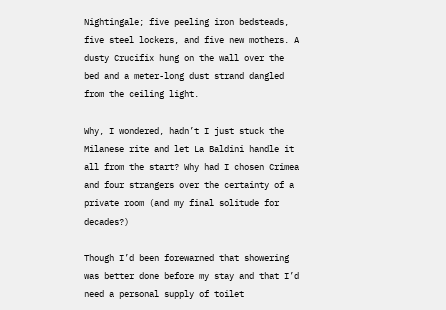Nightingale; five peeling iron bedsteads, five steel lockers, and five new mothers. A dusty Crucifix hung on the wall over the bed and a meter-long dust strand dangled from the ceiling light.

Why, I wondered, hadn’t I just stuck the Milanese rite and let La Baldini handle it all from the start? Why had I chosen Crimea and four strangers over the certainty of a private room (and my final solitude for decades?)

Though I’d been forewarned that showering was better done before my stay and that I’d need a personal supply of toilet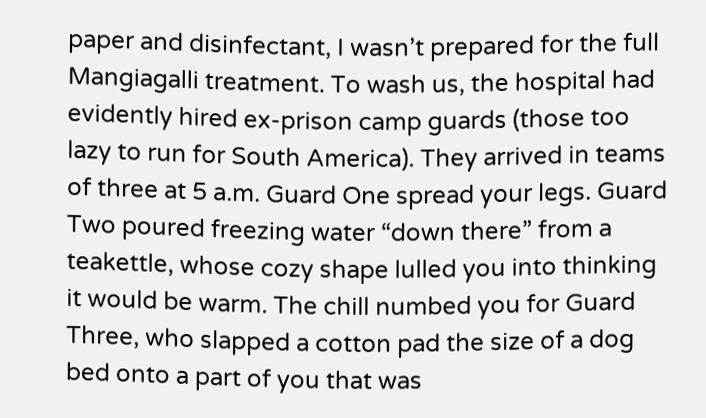paper and disinfectant, I wasn’t prepared for the full Mangiagalli treatment. To wash us, the hospital had evidently hired ex-prison camp guards (those too lazy to run for South America). They arrived in teams of three at 5 a.m. Guard One spread your legs. Guard Two poured freezing water “down there” from a teakettle, whose cozy shape lulled you into thinking it would be warm. The chill numbed you for Guard Three, who slapped a cotton pad the size of a dog bed onto a part of you that was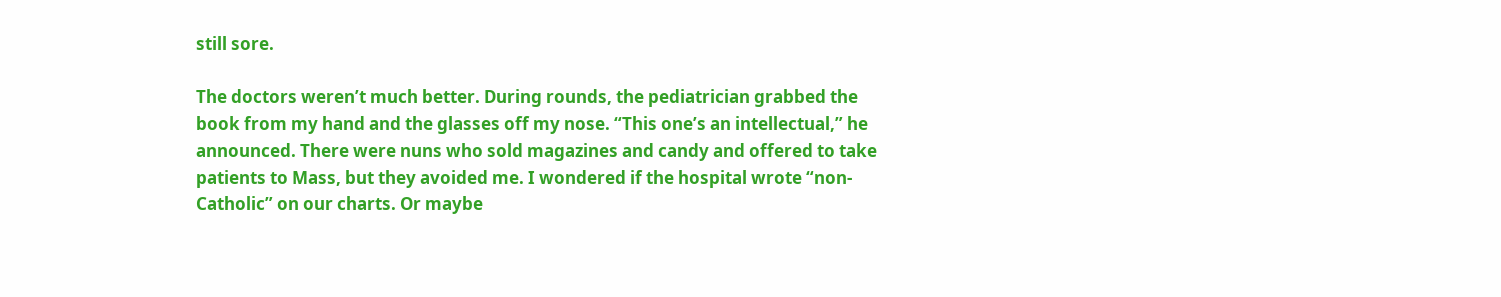still sore.

The doctors weren’t much better. During rounds, the pediatrician grabbed the book from my hand and the glasses off my nose. “This one’s an intellectual,” he announced. There were nuns who sold magazines and candy and offered to take patients to Mass, but they avoided me. I wondered if the hospital wrote “non-Catholic” on our charts. Or maybe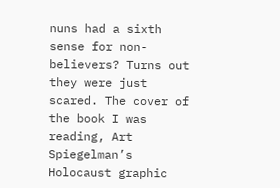nuns had a sixth sense for non-believers? Turns out they were just scared. The cover of the book I was reading, Art Spiegelman’s Holocaust graphic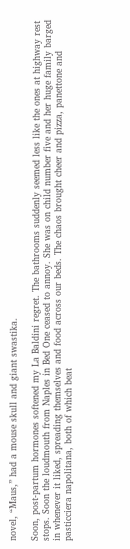novel, “Maus,” had a mouse skull and giant swastika.

Soon, post-partum hormones softened my La Baldini regret. The bathrooms suddenly seemed less like the ones at highway rest stops. Soon the loudmouth from Naples in Bed One ceased to annoy. She was on child number five and her huge family barged in whenever it liked, spreading themselves and food across our beds. The chaos brought cheer and pizza, panettone and pasticciera napolitana, both of which beat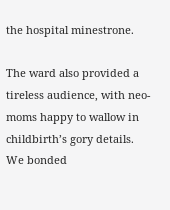the hospital minestrone.

The ward also provided a tireless audience, with neo-moms happy to wallow in childbirth’s gory details. We bonded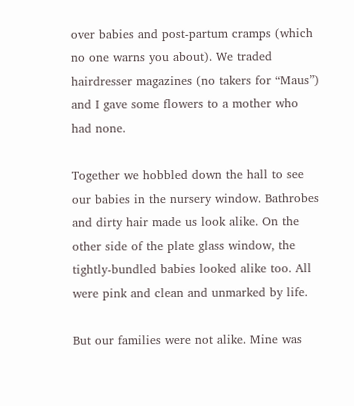over babies and post-partum cramps (which no one warns you about). We traded hairdresser magazines (no takers for “Maus”) and I gave some flowers to a mother who had none.

Together we hobbled down the hall to see our babies in the nursery window. Bathrobes and dirty hair made us look alike. On the other side of the plate glass window, the tightly-bundled babies looked alike too. All were pink and clean and unmarked by life.

But our families were not alike. Mine was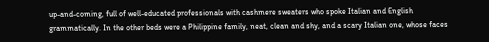up-and-coming, full of well-educated professionals with cashmere sweaters who spoke Italian and English grammatically. In the other beds were a Philippine family, neat, clean and shy, and a scary Italian one, whose faces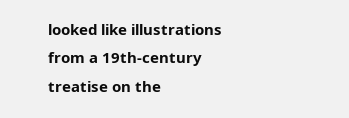looked like illustrations from a 19th-century treatise on the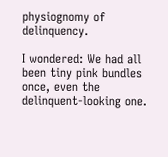physiognomy of delinquency.

I wondered: We had all been tiny pink bundles once, even the delinquent-looking one.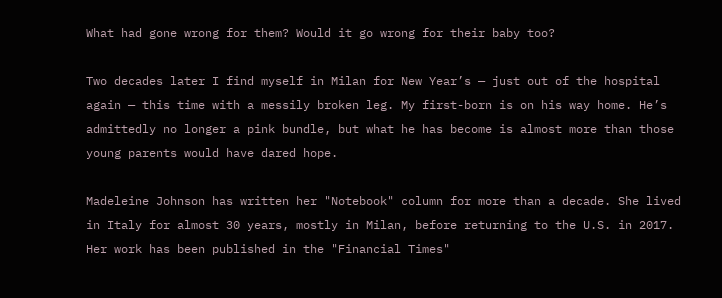What had gone wrong for them? Would it go wrong for their baby too?

Two decades later I find myself in Milan for New Year’s — just out of the hospital again — this time with a messily broken leg. My first-born is on his way home. He’s admittedly no longer a pink bundle, but what he has become is almost more than those young parents would have dared hope.

Madeleine Johnson has written her "Notebook" column for more than a decade. She lived in Italy for almost 30 years, mostly in Milan, before returning to the U.S. in 2017. Her work has been published in the "Financial Times"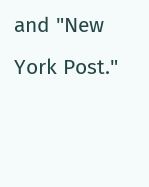and "New York Post."